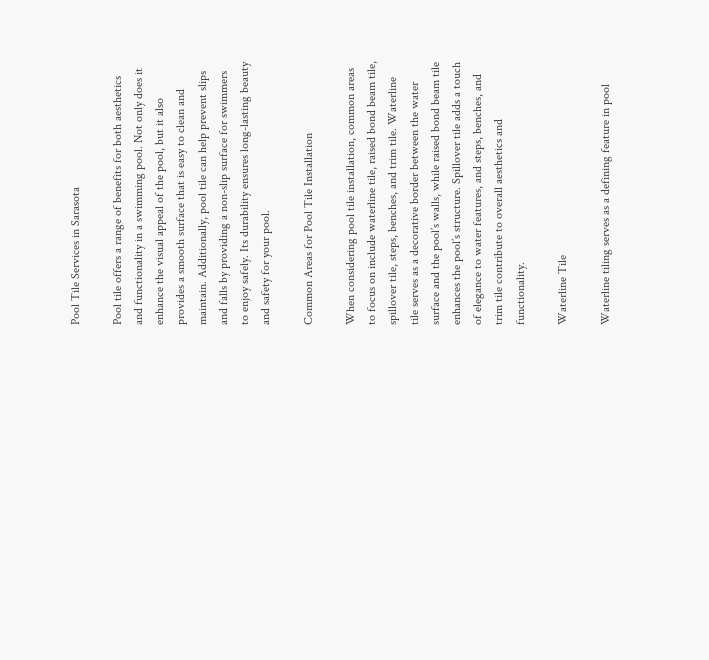Pool Tile Services in Sarasota

Pool tile offers a range of benefits for both aesthetics and functionality in a swimming pool. Not only does it enhance the visual appeal of the pool, but it also provides a smooth surface that is easy to clean and maintain. Additionally, pool tile can help prevent slips and falls by providing a non-slip surface for swimmers to enjoy safely. Its durability ensures long-lasting beauty and safety for your pool.

Common Areas for Pool Tile Installation

When considering pool tile installation, common areas to focus on include waterline tile, raised bond beam tile, spillover tile, steps, benches, and trim tile. Waterline tile serves as a decorative border between the water surface and the pool’s walls, while raised bond beam tile enhances the pool’s structure. Spillover tile adds a touch of elegance to water features, and steps, benches, and trim tile contribute to overall aesthetics and functionality.

Waterline Tile

Waterline tiling serves as a defining feature in pool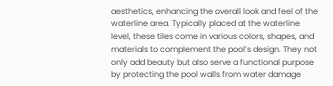aesthetics, enhancing the overall look and feel of the waterline area. Typically placed at the waterline level, these tiles come in various colors, shapes, and materials to complement the pool’s design. They not only add beauty but also serve a functional purpose by protecting the pool walls from water damage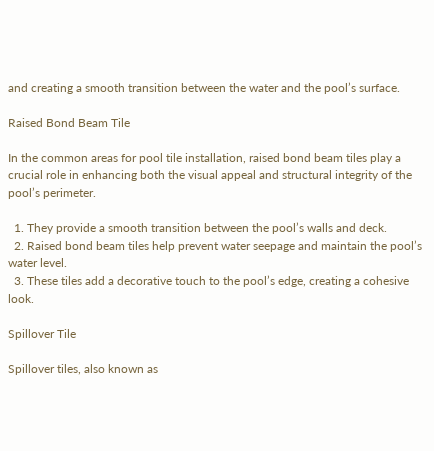and creating a smooth transition between the water and the pool’s surface.

Raised Bond Beam Tile

In the common areas for pool tile installation, raised bond beam tiles play a crucial role in enhancing both the visual appeal and structural integrity of the pool’s perimeter.

  1. They provide a smooth transition between the pool’s walls and deck.
  2. Raised bond beam tiles help prevent water seepage and maintain the pool’s water level.
  3. These tiles add a decorative touch to the pool’s edge, creating a cohesive look.

Spillover Tile

Spillover tiles, also known as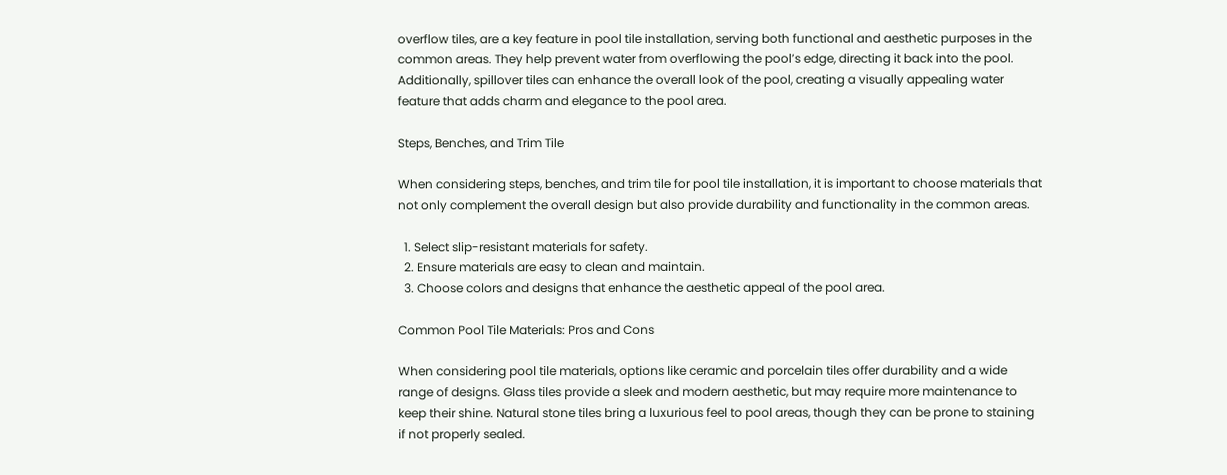overflow tiles, are a key feature in pool tile installation, serving both functional and aesthetic purposes in the common areas. They help prevent water from overflowing the pool’s edge, directing it back into the pool. Additionally, spillover tiles can enhance the overall look of the pool, creating a visually appealing water feature that adds charm and elegance to the pool area.

Steps, Benches, and Trim Tile

When considering steps, benches, and trim tile for pool tile installation, it is important to choose materials that not only complement the overall design but also provide durability and functionality in the common areas.

  1. Select slip-resistant materials for safety.
  2. Ensure materials are easy to clean and maintain.
  3. Choose colors and designs that enhance the aesthetic appeal of the pool area.

Common Pool Tile Materials: Pros and Cons

When considering pool tile materials, options like ceramic and porcelain tiles offer durability and a wide range of designs. Glass tiles provide a sleek and modern aesthetic, but may require more maintenance to keep their shine. Natural stone tiles bring a luxurious feel to pool areas, though they can be prone to staining if not properly sealed.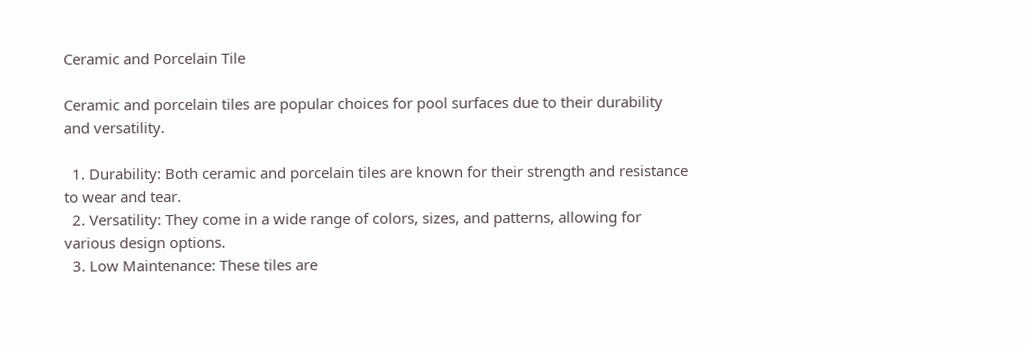Ceramic and Porcelain Tile

Ceramic and porcelain tiles are popular choices for pool surfaces due to their durability and versatility.

  1. Durability: Both ceramic and porcelain tiles are known for their strength and resistance to wear and tear.
  2. Versatility: They come in a wide range of colors, sizes, and patterns, allowing for various design options.
  3. Low Maintenance: These tiles are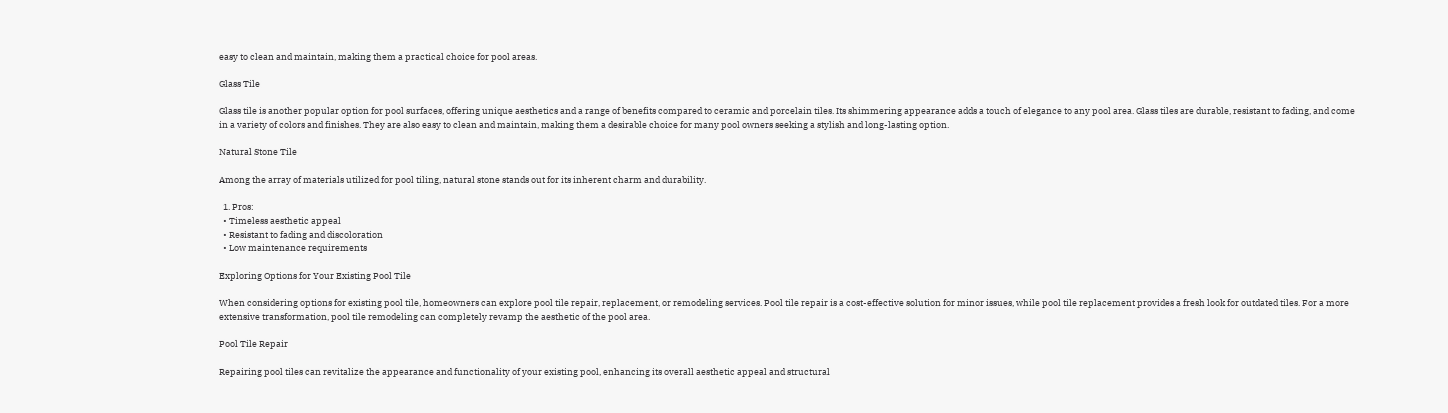easy to clean and maintain, making them a practical choice for pool areas.

Glass Tile

Glass tile is another popular option for pool surfaces, offering unique aesthetics and a range of benefits compared to ceramic and porcelain tiles. Its shimmering appearance adds a touch of elegance to any pool area. Glass tiles are durable, resistant to fading, and come in a variety of colors and finishes. They are also easy to clean and maintain, making them a desirable choice for many pool owners seeking a stylish and long-lasting option.

Natural Stone Tile

Among the array of materials utilized for pool tiling, natural stone stands out for its inherent charm and durability.

  1. Pros:
  • Timeless aesthetic appeal
  • Resistant to fading and discoloration
  • Low maintenance requirements

Exploring Options for Your Existing Pool Tile

When considering options for existing pool tile, homeowners can explore pool tile repair, replacement, or remodeling services. Pool tile repair is a cost-effective solution for minor issues, while pool tile replacement provides a fresh look for outdated tiles. For a more extensive transformation, pool tile remodeling can completely revamp the aesthetic of the pool area.

Pool Tile Repair

Repairing pool tiles can revitalize the appearance and functionality of your existing pool, enhancing its overall aesthetic appeal and structural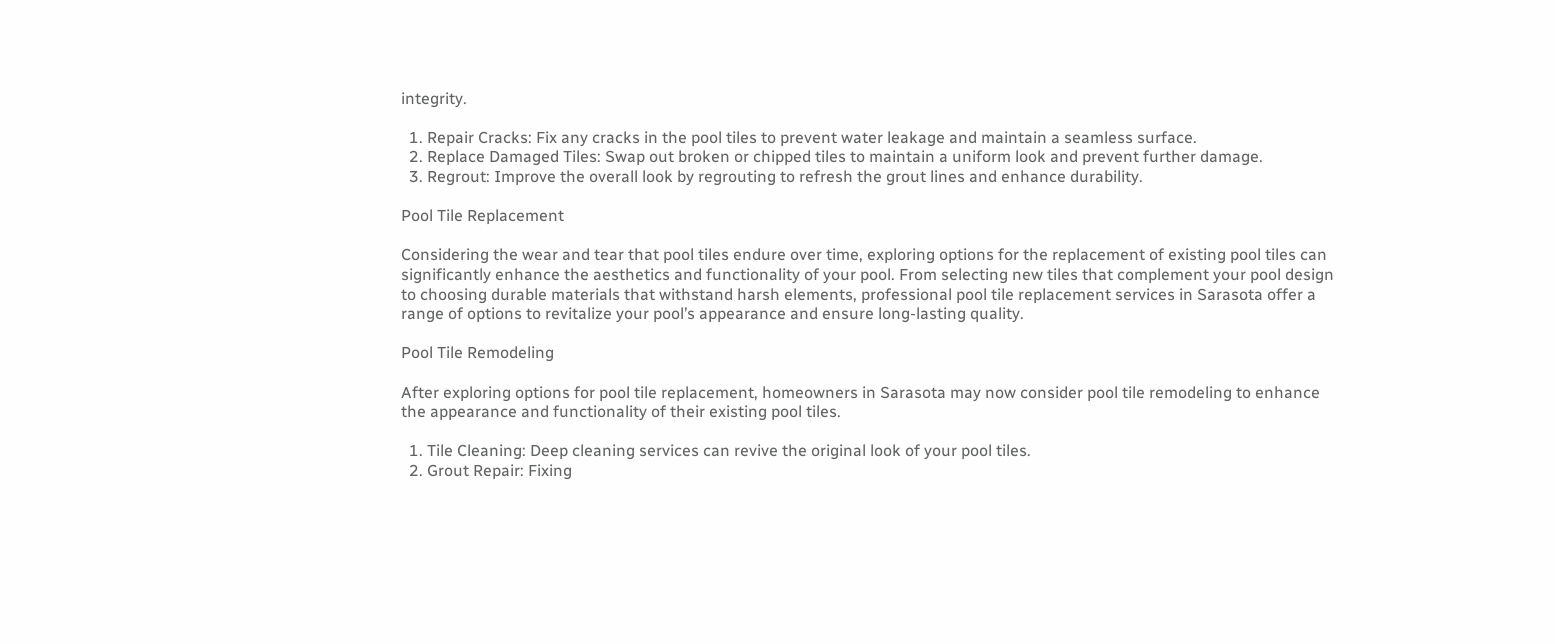integrity.

  1. Repair Cracks: Fix any cracks in the pool tiles to prevent water leakage and maintain a seamless surface.
  2. Replace Damaged Tiles: Swap out broken or chipped tiles to maintain a uniform look and prevent further damage.
  3. Regrout: Improve the overall look by regrouting to refresh the grout lines and enhance durability.

Pool Tile Replacement

Considering the wear and tear that pool tiles endure over time, exploring options for the replacement of existing pool tiles can significantly enhance the aesthetics and functionality of your pool. From selecting new tiles that complement your pool design to choosing durable materials that withstand harsh elements, professional pool tile replacement services in Sarasota offer a range of options to revitalize your pool’s appearance and ensure long-lasting quality.

Pool Tile Remodeling

After exploring options for pool tile replacement, homeowners in Sarasota may now consider pool tile remodeling to enhance the appearance and functionality of their existing pool tiles.

  1. Tile Cleaning: Deep cleaning services can revive the original look of your pool tiles.
  2. Grout Repair: Fixing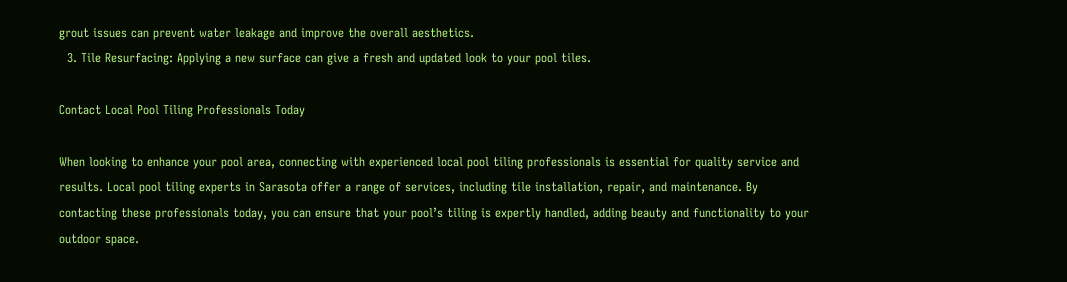grout issues can prevent water leakage and improve the overall aesthetics.
  3. Tile Resurfacing: Applying a new surface can give a fresh and updated look to your pool tiles.

Contact Local Pool Tiling Professionals Today

When looking to enhance your pool area, connecting with experienced local pool tiling professionals is essential for quality service and results. Local pool tiling experts in Sarasota offer a range of services, including tile installation, repair, and maintenance. By contacting these professionals today, you can ensure that your pool’s tiling is expertly handled, adding beauty and functionality to your outdoor space.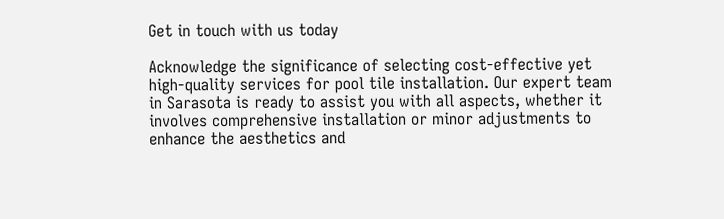Get in touch with us today

Acknowledge the significance of selecting cost-effective yet high-quality services for pool tile installation. Our expert team in Sarasota is ready to assist you with all aspects, whether it involves comprehensive installation or minor adjustments to enhance the aesthetics and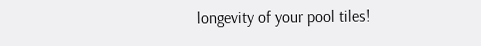longevity of your pool tiles!